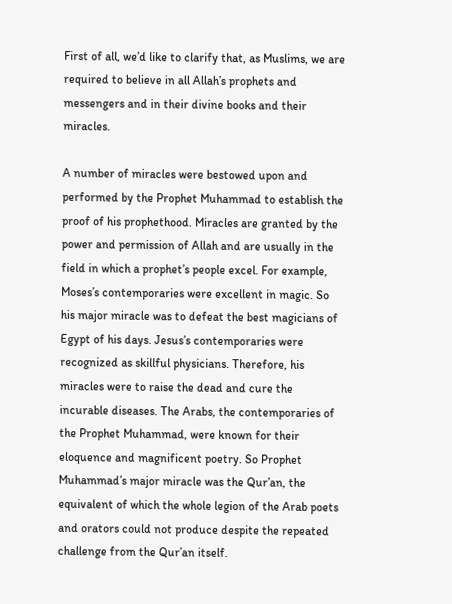First of all, we’d like to clarify that, as Muslims, we are required to believe in all Allah’s prophets and messengers and in their divine books and their miracles.

A number of miracles were bestowed upon and performed by the Prophet Muhammad to establish the proof of his prophethood. Miracles are granted by the power and permission of Allah and are usually in the field in which a prophet’s people excel. For example, Moses’s contemporaries were excellent in magic. So his major miracle was to defeat the best magicians of Egypt of his days. Jesus’s contemporaries were recognized as skillful physicians. Therefore, his miracles were to raise the dead and cure the incurable diseases. The Arabs, the contemporaries of the Prophet Muhammad, were known for their eloquence and magnificent poetry. So Prophet Muhammad’s major miracle was the Qur’an, the equivalent of which the whole legion of the Arab poets and orators could not produce despite the repeated challenge from the Qur’an itself.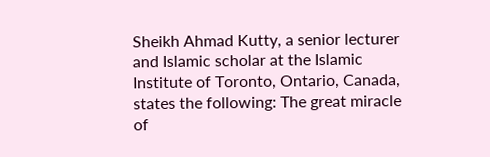Sheikh Ahmad Kutty, a senior lecturer and Islamic scholar at the Islamic Institute of Toronto, Ontario, Canada, states the following: The great miracle of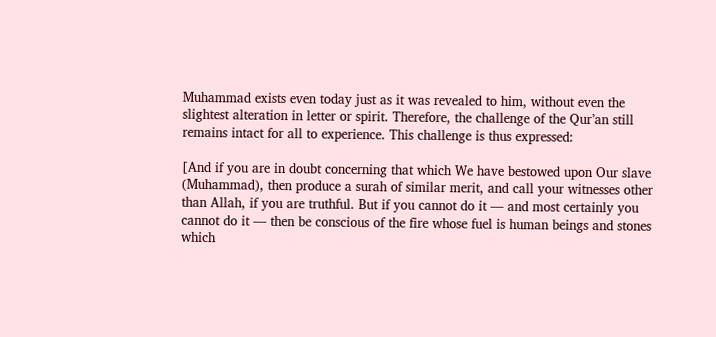Muhammad exists even today just as it was revealed to him, without even the slightest alteration in letter or spirit. Therefore, the challenge of the Qur’an still remains intact for all to experience. This challenge is thus expressed:

[And if you are in doubt concerning that which We have bestowed upon Our slave (Muhammad), then produce a surah of similar merit, and call your witnesses other than Allah, if you are truthful. But if you cannot do it — and most certainly you cannot do it — then be conscious of the fire whose fuel is human beings and stones which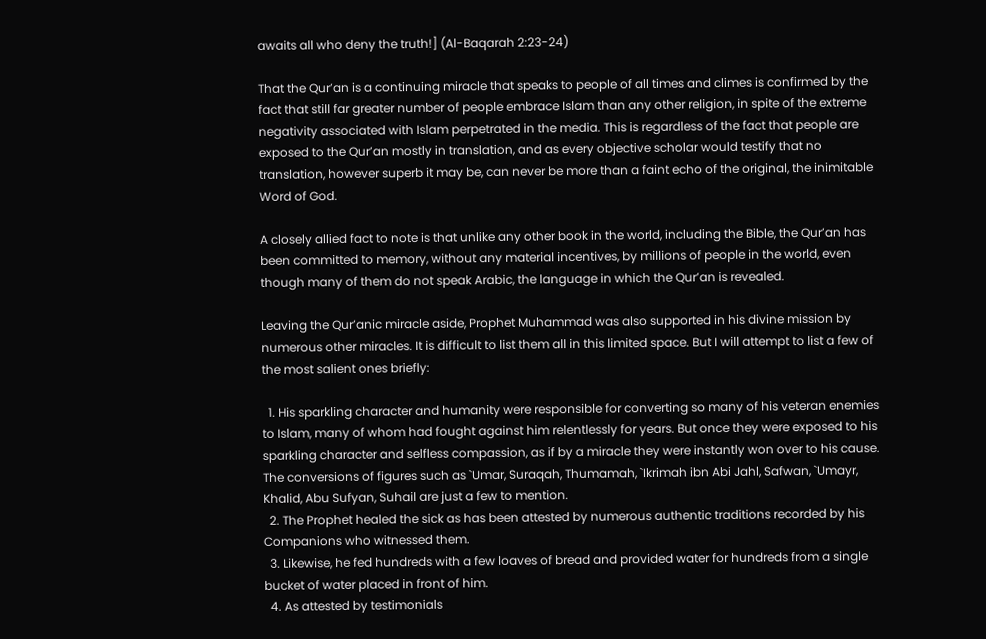awaits all who deny the truth!] (Al-Baqarah 2:23-24)

That the Qur’an is a continuing miracle that speaks to people of all times and climes is confirmed by the fact that still far greater number of people embrace Islam than any other religion, in spite of the extreme negativity associated with Islam perpetrated in the media. This is regardless of the fact that people are exposed to the Qur’an mostly in translation, and as every objective scholar would testify that no translation, however superb it may be, can never be more than a faint echo of the original, the inimitable Word of God.

A closely allied fact to note is that unlike any other book in the world, including the Bible, the Qur’an has been committed to memory, without any material incentives, by millions of people in the world, even though many of them do not speak Arabic, the language in which the Qur’an is revealed.

Leaving the Qur’anic miracle aside, Prophet Muhammad was also supported in his divine mission by numerous other miracles. It is difficult to list them all in this limited space. But I will attempt to list a few of the most salient ones briefly:

  1. His sparkling character and humanity were responsible for converting so many of his veteran enemies to Islam, many of whom had fought against him relentlessly for years. But once they were exposed to his sparkling character and selfless compassion, as if by a miracle they were instantly won over to his cause. The conversions of figures such as `Umar, Suraqah, Thumamah, `Ikrimah ibn Abi Jahl, Safwan, `Umayr, Khalid, Abu Sufyan, Suhail are just a few to mention.
  2. The Prophet healed the sick as has been attested by numerous authentic traditions recorded by his Companions who witnessed them.
  3. Likewise, he fed hundreds with a few loaves of bread and provided water for hundreds from a single bucket of water placed in front of him.
  4. As attested by testimonials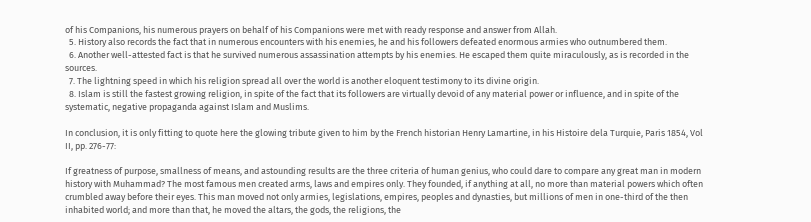of his Companions, his numerous prayers on behalf of his Companions were met with ready response and answer from Allah.
  5. History also records the fact that in numerous encounters with his enemies, he and his followers defeated enormous armies who outnumbered them.
  6. Another well-attested fact is that he survived numerous assassination attempts by his enemies. He escaped them quite miraculously, as is recorded in the sources.
  7. The lightning speed in which his religion spread all over the world is another eloquent testimony to its divine origin.
  8. Islam is still the fastest growing religion, in spite of the fact that its followers are virtually devoid of any material power or influence, and in spite of the systematic, negative propaganda against Islam and Muslims.

In conclusion, it is only fitting to quote here the glowing tribute given to him by the French historian Henry Lamartine, in his Histoire dela Turquie, Paris 1854, Vol II, pp. 276-77:

If greatness of purpose, smallness of means, and astounding results are the three criteria of human genius, who could dare to compare any great man in modern history with Muhammad? The most famous men created arms, laws and empires only. They founded, if anything at all, no more than material powers which often crumbled away before their eyes. This man moved not only armies, legislations, empires, peoples and dynasties, but millions of men in one-third of the then inhabited world; and more than that, he moved the altars, the gods, the religions, the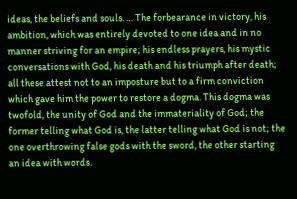ideas, the beliefs and souls. … The forbearance in victory, his ambition, which was entirely devoted to one idea and in no manner striving for an empire; his endless prayers, his mystic conversations with God, his death and his triumph after death; all these attest not to an imposture but to a firm conviction which gave him the power to restore a dogma. This dogma was twofold, the unity of God and the immateriality of God; the former telling what God is, the latter telling what God is not; the one overthrowing false gods with the sword, the other starting an idea with words.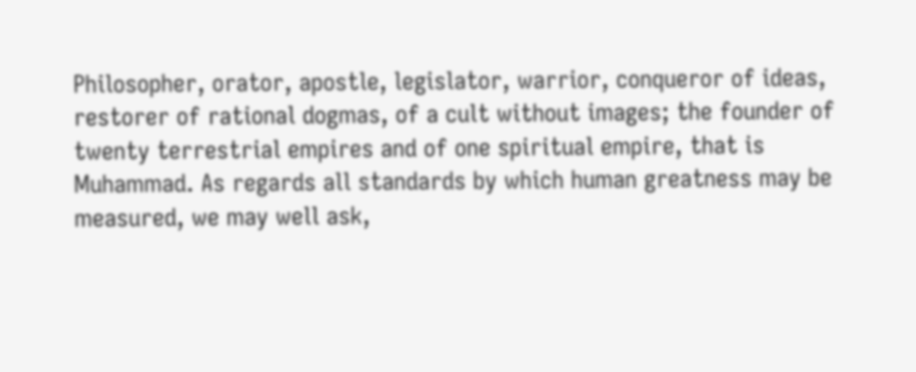Philosopher, orator, apostle, legislator, warrior, conqueror of ideas, restorer of rational dogmas, of a cult without images; the founder of twenty terrestrial empires and of one spiritual empire, that is Muhammad. As regards all standards by which human greatness may be measured, we may well ask,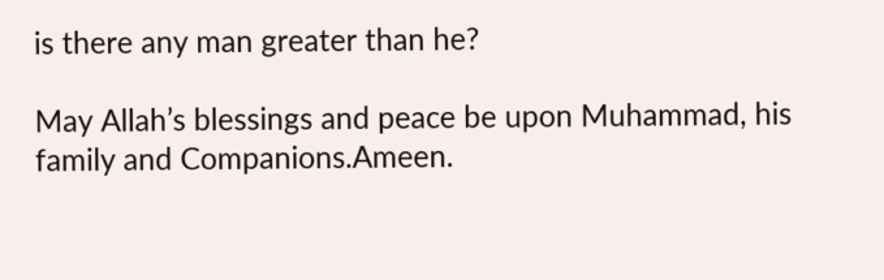is there any man greater than he?

May Allah’s blessings and peace be upon Muhammad, his family and Companions.Ameen.